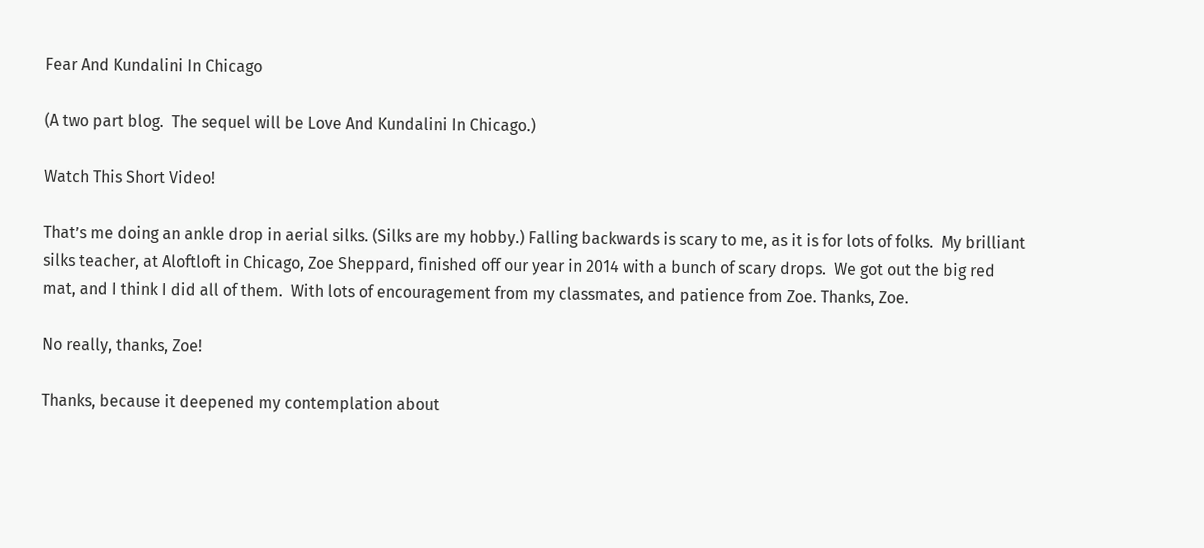Fear And Kundalini In Chicago

(A two part blog.  The sequel will be Love And Kundalini In Chicago.)

Watch This Short Video!

That’s me doing an ankle drop in aerial silks. (Silks are my hobby.) Falling backwards is scary to me, as it is for lots of folks.  My brilliant silks teacher, at Aloftloft in Chicago, Zoe Sheppard, finished off our year in 2014 with a bunch of scary drops.  We got out the big red mat, and I think I did all of them.  With lots of encouragement from my classmates, and patience from Zoe. Thanks, Zoe.

No really, thanks, Zoe!

Thanks, because it deepened my contemplation about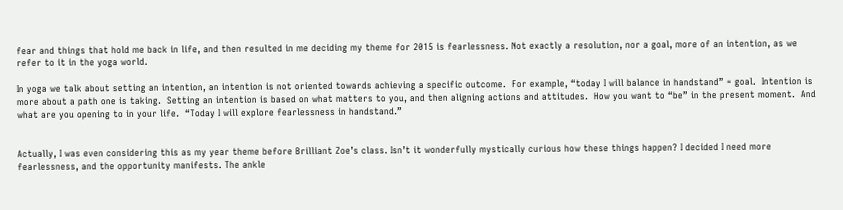fear and things that hold me back in life, and then resulted in me deciding my theme for 2015 is fearlessness. Not exactly a resolution, nor a goal, more of an intention, as we refer to it in the yoga world.

In yoga we talk about setting an intention, an intention is not oriented towards achieving a specific outcome.  For example, “today I will balance in handstand” = goal.  Intention is more about a path one is taking.  Setting an intention is based on what matters to you, and then aligning actions and attitudes.  How you want to “be” in the present moment.  And what are you opening to in your life.  “Today I will explore fearlessness in handstand.”


Actually, I was even considering this as my year theme before Brilliant Zoe’s class. Isn’t it wonderfully mystically curious how these things happen? I decided I need more fearlessness, and the opportunity manifests. The ankle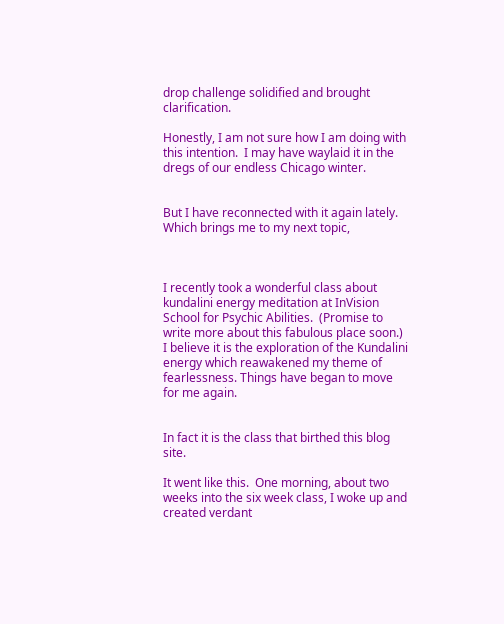drop challenge solidified and brought clarification.

Honestly, I am not sure how I am doing with this intention.  I may have waylaid it in the dregs of our endless Chicago winter.


But I have reconnected with it again lately. Which brings me to my next topic,



I recently took a wonderful class about kundalini energy meditation at InVision School for Psychic Abilities.  (Promise to write more about this fabulous place soon.)  I believe it is the exploration of the Kundalini energy which reawakened my theme of fearlessness. Things have began to move for me again.


In fact it is the class that birthed this blog site.

It went like this.  One morning, about two weeks into the six week class, I woke up and created verdant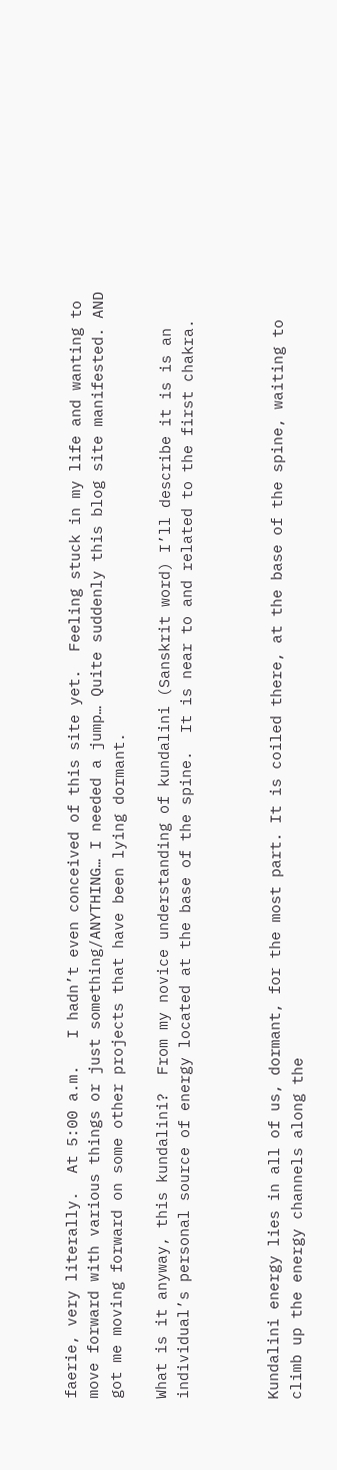faerie, very literally.  At 5:00 a.m.   I hadn’t even conceived of this site yet.  Feeling stuck in my life and wanting to move forward with various things or just something/ANYTHING… I needed a jump… Quite suddenly this blog site manifested. AND got me moving forward on some other projects that have been lying dormant.

What is it anyway, this kundalini?  From my novice understanding of kundalini (Sanskrit word) I’ll describe it is is an individual’s personal source of energy located at the base of the spine.  It is near to and related to the first chakra.



Kundalini energy lies in all of us, dormant, for the most part. It is coiled there, at the base of the spine, waiting to climb up the energy channels along the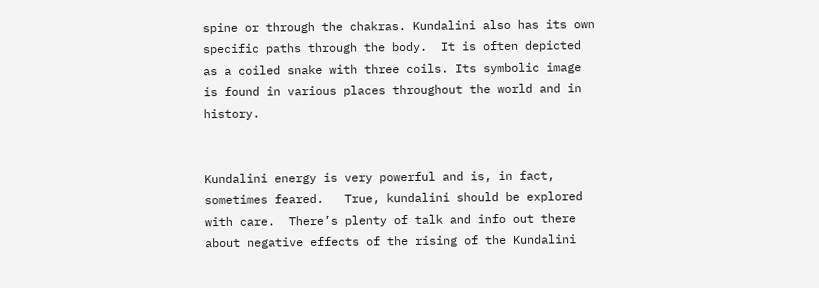spine or through the chakras. Kundalini also has its own specific paths through the body.  It is often depicted as a coiled snake with three coils. Its symbolic image is found in various places throughout the world and in history.


Kundalini energy is very powerful and is, in fact, sometimes feared.   True, kundalini should be explored with care.  There’s plenty of talk and info out there about negative effects of the rising of the Kundalini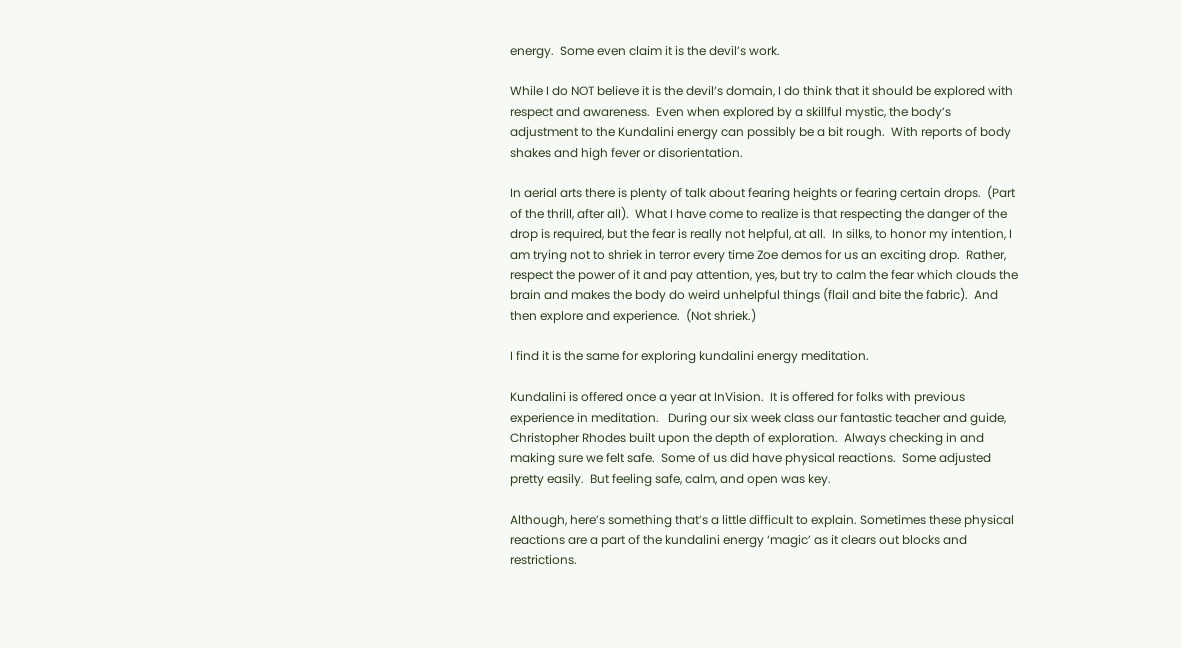energy.  Some even claim it is the devil’s work.

While I do NOT believe it is the devil’s domain, I do think that it should be explored with respect and awareness.  Even when explored by a skillful mystic, the body’s adjustment to the Kundalini energy can possibly be a bit rough.  With reports of body shakes and high fever or disorientation.

In aerial arts there is plenty of talk about fearing heights or fearing certain drops.  (Part of the thrill, after all).  What I have come to realize is that respecting the danger of the drop is required, but the fear is really not helpful, at all.  In silks, to honor my intention, I am trying not to shriek in terror every time Zoe demos for us an exciting drop.  Rather, respect the power of it and pay attention, yes, but try to calm the fear which clouds the brain and makes the body do weird unhelpful things (flail and bite the fabric).  And then explore and experience.  (Not shriek.)

I find it is the same for exploring kundalini energy meditation.

Kundalini is offered once a year at InVision.  It is offered for folks with previous experience in meditation.   During our six week class our fantastic teacher and guide, Christopher Rhodes built upon the depth of exploration.  Always checking in and making sure we felt safe.  Some of us did have physical reactions.  Some adjusted pretty easily.  But feeling safe, calm, and open was key.

Although, here’s something that’s a little difficult to explain. Sometimes these physical reactions are a part of the kundalini energy ‘magic’ as it clears out blocks and restrictions.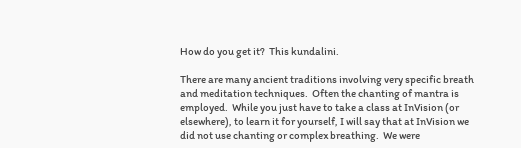How do you get it?  This kundalini.

There are many ancient traditions involving very specific breath and meditation techniques.  Often the chanting of mantra is employed.  While you just have to take a class at InVision (or elsewhere), to learn it for yourself, I will say that at InVision we did not use chanting or complex breathing.  We were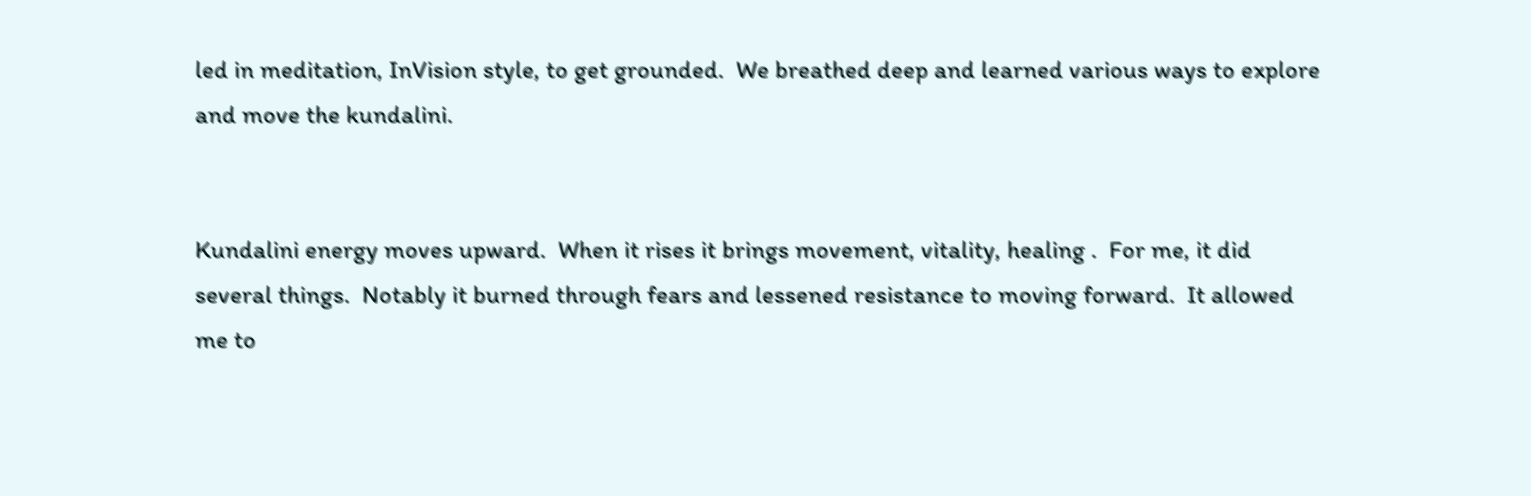led in meditation, InVision style, to get grounded.  We breathed deep and learned various ways to explore and move the kundalini.


Kundalini energy moves upward.  When it rises it brings movement, vitality, healing .  For me, it did several things.  Notably it burned through fears and lessened resistance to moving forward.  It allowed me to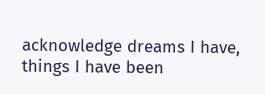acknowledge dreams I have, things I have been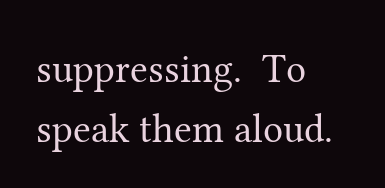suppressing.  To speak them aloud.